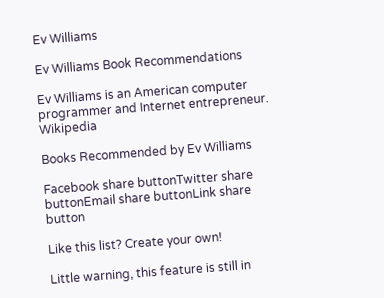Ev Williams

Ev Williams Book Recommendations

Ev Williams is an American computer programmer and Internet entrepreneur. Wikipedia

Books Recommended by Ev Williams

Facebook share buttonTwitter share buttonEmail share buttonLink share button

Like this list? Create your own!

Little warning, this feature is still in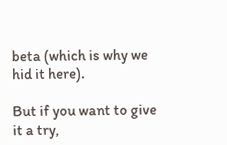beta (which is why we hid it here).

But if you want to give it a try,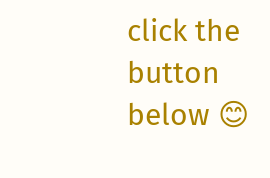click the button below 😊